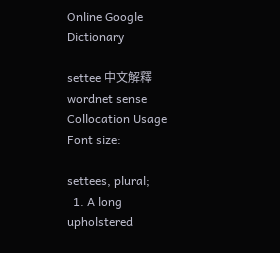Online Google Dictionary

settee 中文解釋 wordnet sense Collocation Usage
Font size:

settees, plural;
  1. A long upholstered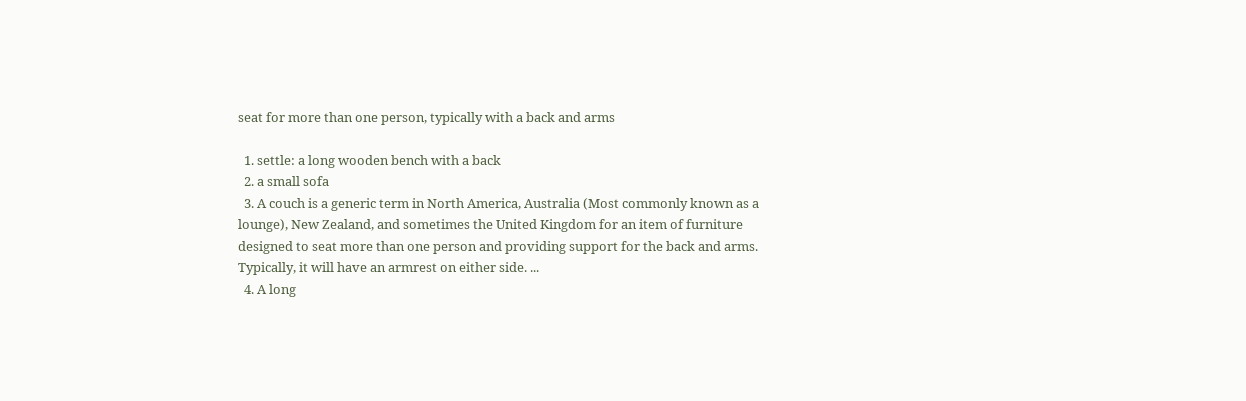seat for more than one person, typically with a back and arms

  1. settle: a long wooden bench with a back
  2. a small sofa
  3. A couch is a generic term in North America, Australia (Most commonly known as a lounge), New Zealand, and sometimes the United Kingdom for an item of furniture designed to seat more than one person and providing support for the back and arms. Typically, it will have an armrest on either side. ...
  4. A long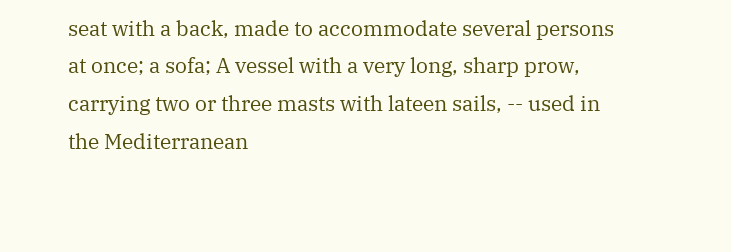seat with a back, made to accommodate several persons at once; a sofa; A vessel with a very long, sharp prow, carrying two or three masts with lateen sails, -- used in the Mediterranean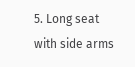5. Long seat with side arms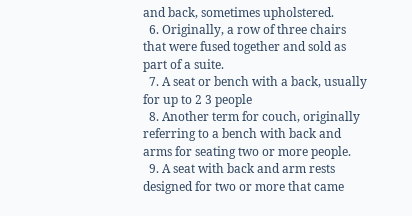and back, sometimes upholstered.
  6. Originally, a row of three chairs that were fused together and sold as part of a suite.
  7. A seat or bench with a back, usually for up to 2 3 people
  8. Another term for couch, originally referring to a bench with back and arms for seating two or more people.
  9. A seat with back and arm rests designed for two or more that came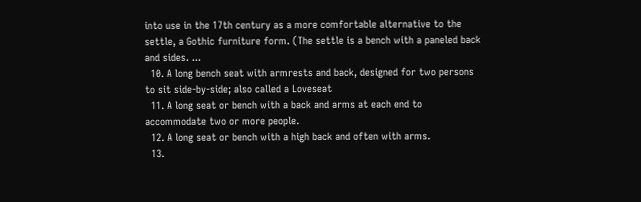into use in the 17th century as a more comfortable alternative to the settle, a Gothic furniture form. (The settle is a bench with a paneled back and sides. ...
  10. A long bench seat with armrests and back, designed for two persons to sit side-by-side; also called a Loveseat
  11. A long seat or bench with a back and arms at each end to accommodate two or more people.
  12. A long seat or bench with a high back and often with arms.
  13.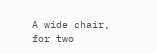A wide chair, for two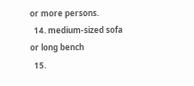or more persons.
  14. medium-sized sofa or long bench
  15.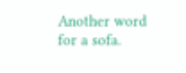Another word for a sofa.